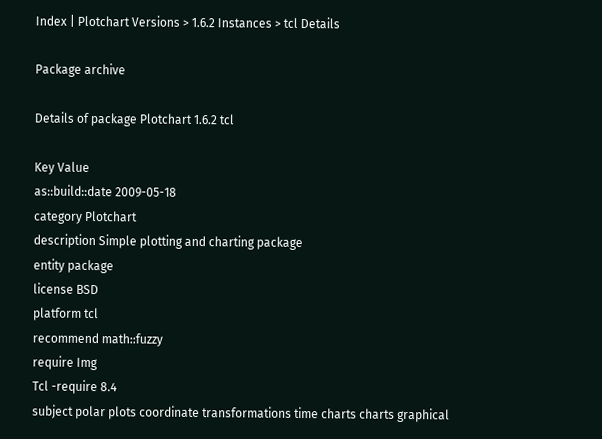Index | Plotchart Versions > 1.6.2 Instances > tcl Details

Package archive

Details of package Plotchart 1.6.2 tcl

Key Value
as::build::date 2009-05-18
category Plotchart
description Simple plotting and charting package
entity package
license BSD
platform tcl
recommend math::fuzzy
require Img
Tcl -require 8.4
subject polar plots coordinate transformations time charts charts graphical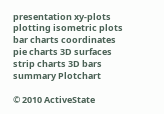presentation xy-plots plotting isometric plots bar charts coordinates pie charts 3D surfaces strip charts 3D bars
summary Plotchart

© 2010 ActiveState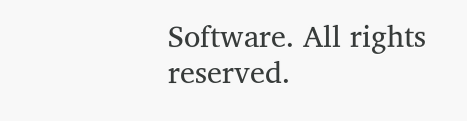Software. All rights reserved.